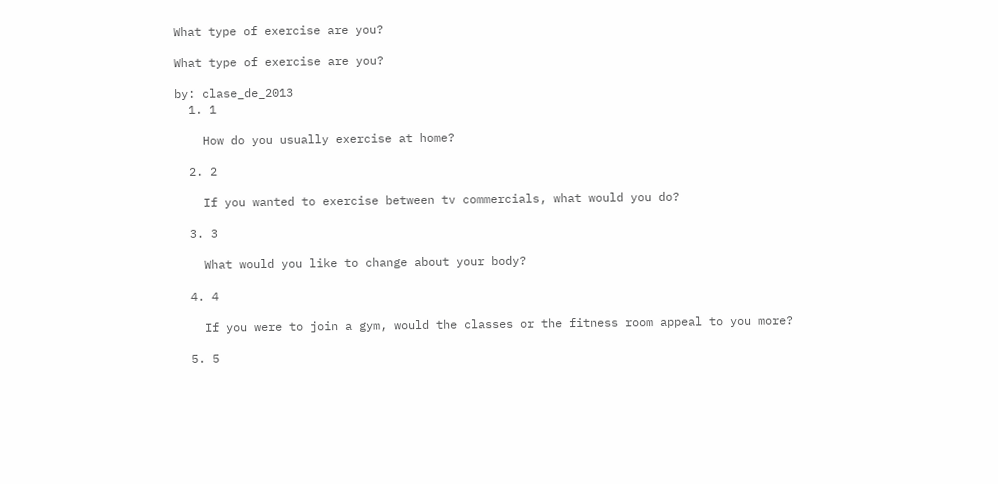What type of exercise are you?

What type of exercise are you?

by: clase_de_2013
  1. 1

    How do you usually exercise at home?

  2. 2

    If you wanted to exercise between tv commercials, what would you do?

  3. 3

    What would you like to change about your body?

  4. 4

    If you were to join a gym, would the classes or the fitness room appeal to you more?

  5. 5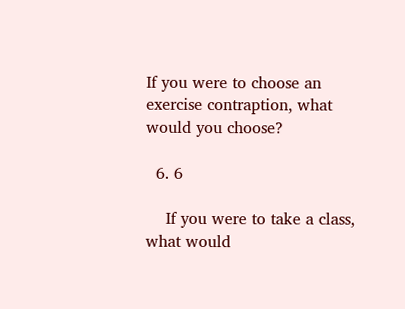If you were to choose an exercise contraption, what would you choose?

  6. 6

    If you were to take a class, what would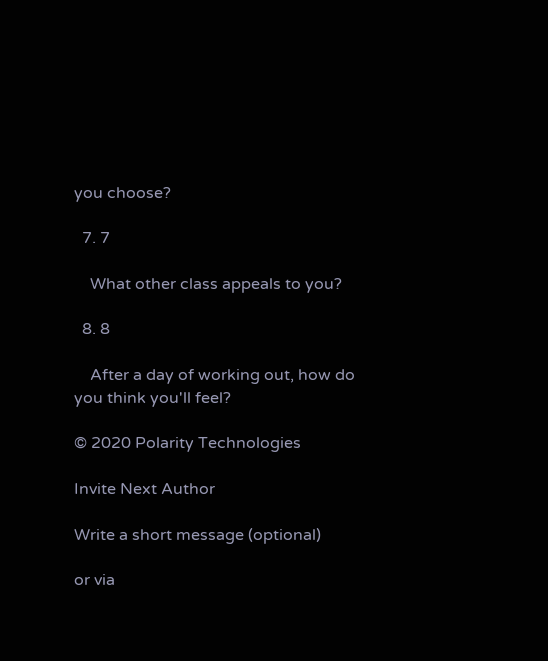you choose?

  7. 7

    What other class appeals to you?

  8. 8

    After a day of working out, how do you think you'll feel?

© 2020 Polarity Technologies

Invite Next Author

Write a short message (optional)

or via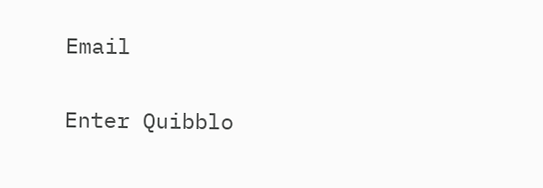Email

Enter Quibblo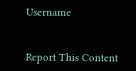Username


Report This Content